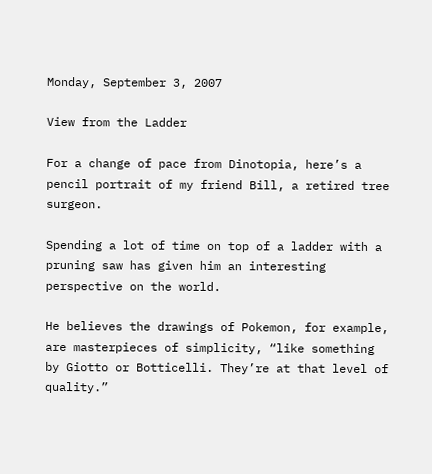Monday, September 3, 2007

View from the Ladder

For a change of pace from Dinotopia, here’s a pencil portrait of my friend Bill, a retired tree surgeon.

Spending a lot of time on top of a ladder with a pruning saw has given him an interesting perspective on the world.

He believes the drawings of Pokemon, for example, are masterpieces of simplicity, “like something by Giotto or Botticelli. They’re at that level of quality.”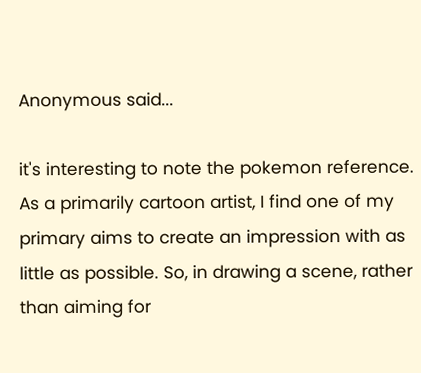Anonymous said...

it's interesting to note the pokemon reference. As a primarily cartoon artist, I find one of my primary aims to create an impression with as little as possible. So, in drawing a scene, rather than aiming for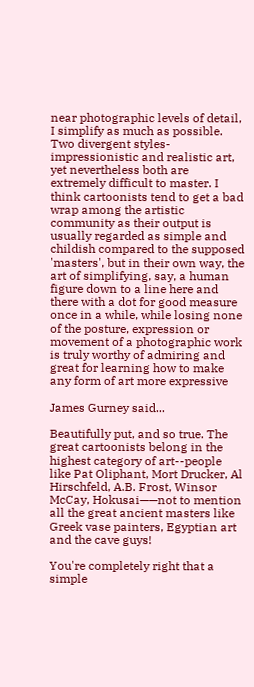near photographic levels of detail, I simplify as much as possible. Two divergent styles- impressionistic and realistic art, yet nevertheless both are extremely difficult to master. I think cartoonists tend to get a bad wrap among the artistic community as their output is usually regarded as simple and childish compared to the supposed 'masters', but in their own way, the art of simplifying, say, a human figure down to a line here and there with a dot for good measure once in a while, while losing none of the posture, expression or movement of a photographic work is truly worthy of admiring and great for learning how to make any form of art more expressive

James Gurney said...

Beautifully put, and so true. The great cartoonists belong in the highest category of art--people like Pat Oliphant, Mort Drucker, Al Hirschfeld, A.B. Frost, Winsor McCay, Hokusai——not to mention all the great ancient masters like Greek vase painters, Egyptian art and the cave guys!

You're completely right that a simple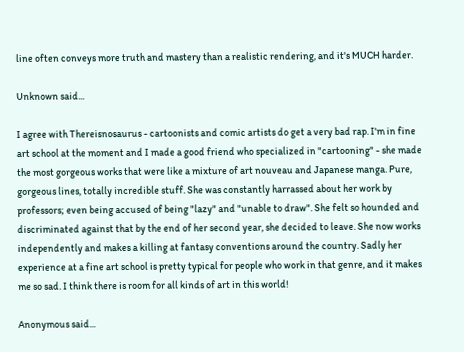line often conveys more truth and mastery than a realistic rendering, and it's MUCH harder.

Unknown said...

I agree with Thereisnosaurus - cartoonists and comic artists do get a very bad rap. I'm in fine art school at the moment and I made a good friend who specialized in "cartooning" - she made the most gorgeous works that were like a mixture of art nouveau and Japanese manga. Pure, gorgeous lines, totally incredible stuff. She was constantly harrassed about her work by professors; even being accused of being "lazy" and "unable to draw". She felt so hounded and discriminated against that by the end of her second year, she decided to leave. She now works independently and makes a killing at fantasy conventions around the country. Sadly her experience at a fine art school is pretty typical for people who work in that genre, and it makes me so sad. I think there is room for all kinds of art in this world!

Anonymous said...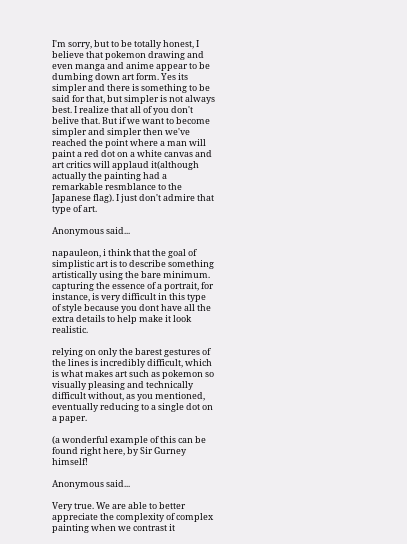I'm sorry, but to be totally honest, I believe that pokemon drawing and even manga and anime appear to be dumbing down art form. Yes its simpler and there is something to be said for that, but simpler is not always best. I realize that all of you don't belive that. But if we want to become simpler and simpler then we've reached the point where a man will paint a red dot on a white canvas and art critics will applaud it(although actually the painting had a remarkable resmblance to the Japanese flag). I just don't admire that type of art.

Anonymous said...

napauleon, i think that the goal of simplistic art is to describe something artistically using the bare minimum. capturing the essence of a portrait, for instance, is very difficult in this type of style because you dont have all the extra details to help make it look realistic.

relying on only the barest gestures of the lines is incredibly difficult, which is what makes art such as pokemon so visually pleasing and technically difficult without, as you mentioned, eventually reducing to a single dot on a paper.

(a wonderful example of this can be found right here, by Sir Gurney himself!

Anonymous said...

Very true. We are able to better appreciate the complexity of complex painting when we contrast it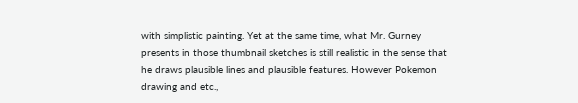with simplistic painting. Yet at the same time, what Mr. Gurney presents in those thumbnail sketches is still realistic in the sense that he draws plausible lines and plausible features. However Pokemon drawing and etc.,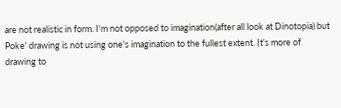are not realistic in form. I'm not opposed to imagination(after all look at Dinotopia) but Poke' drawing is not using one's imagination to the fullest extent. It's more of drawing to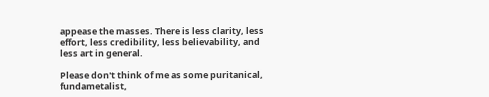appease the masses. There is less clarity, less effort, less credibility, less believability, and less art in general.

Please don't think of me as some puritanical, fundametalist,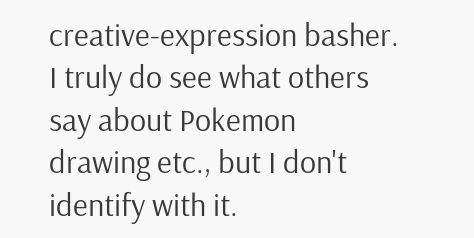creative-expression basher. I truly do see what others say about Pokemon drawing etc., but I don't identify with it.